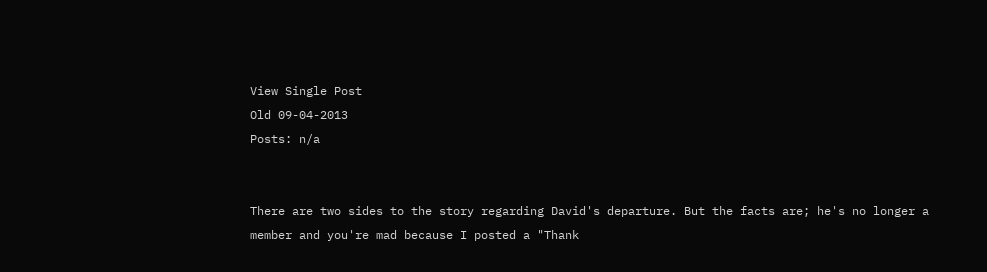View Single Post
Old 09-04-2013
Posts: n/a


There are two sides to the story regarding David's departure. But the facts are; he's no longer a member and you're mad because I posted a "Thank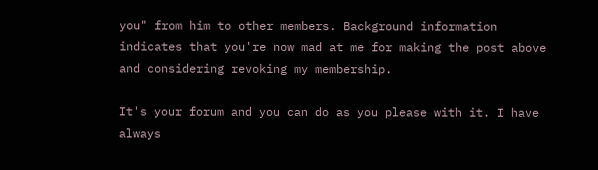you" from him to other members. Background information indicates that you're now mad at me for making the post above and considering revoking my membership.

It's your forum and you can do as you please with it. I have always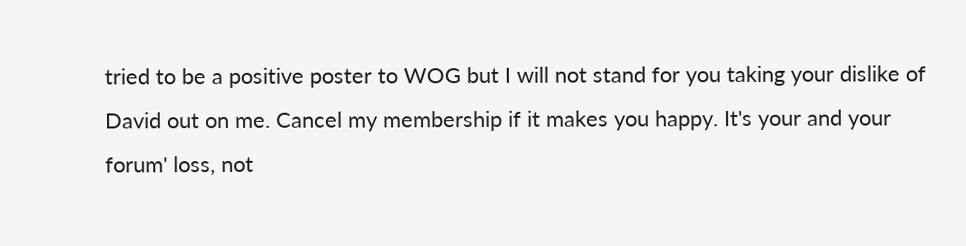tried to be a positive poster to WOG but I will not stand for you taking your dislike of David out on me. Cancel my membership if it makes you happy. It's your and your forum' loss, not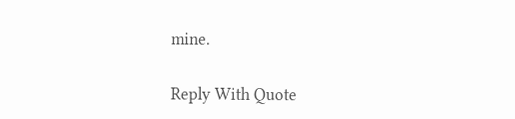mine.

Reply With Quote